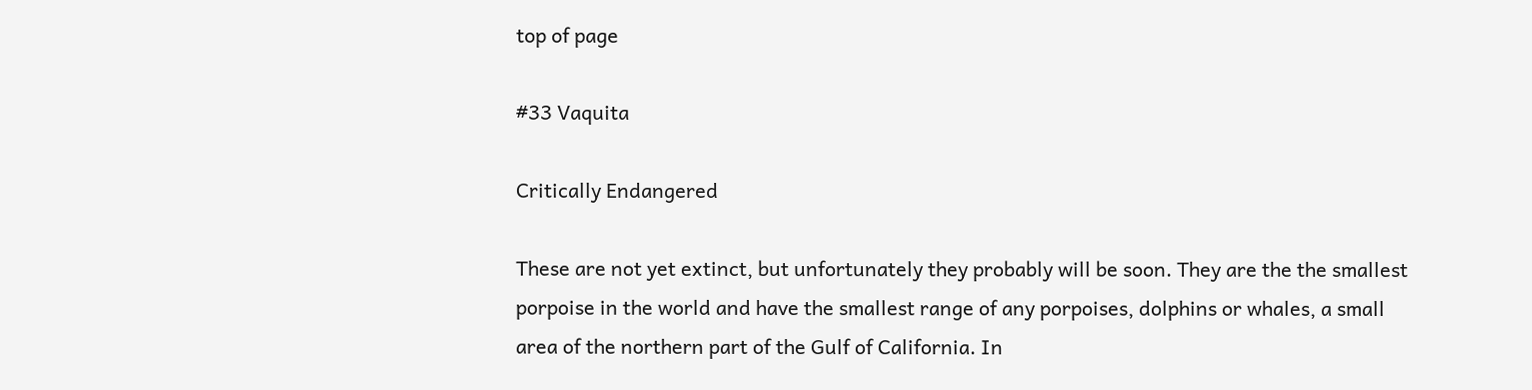top of page

#33 Vaquita

Critically Endangered

These are not yet extinct, but unfortunately they probably will be soon. They are the the smallest porpoise in the world and have the smallest range of any porpoises, dolphins or whales, a small area of the northern part of the Gulf of California. In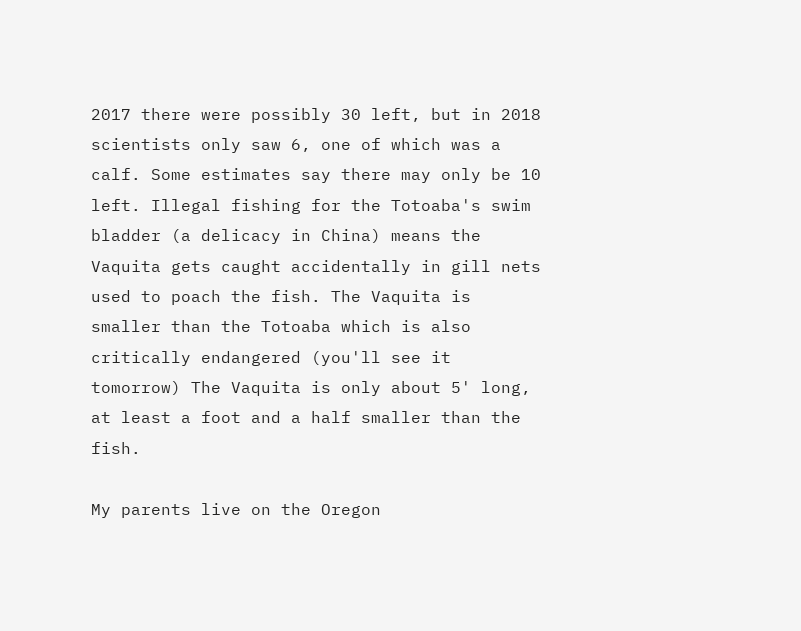2017 there were possibly 30 left, but in 2018 scientists only saw 6, one of which was a calf. Some estimates say there may only be 10 left. Illegal fishing for the Totoaba's swim bladder (a delicacy in China) means the Vaquita gets caught accidentally in gill nets used to poach the fish. The Vaquita is smaller than the Totoaba which is also critically endangered (you'll see it tomorrow) The Vaquita is only about 5' long, at least a foot and a half smaller than the fish.

My parents live on the Oregon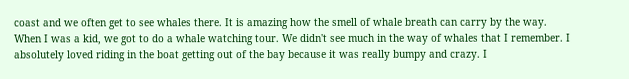coast and we often get to see whales there. It is amazing how the smell of whale breath can carry by the way. When I was a kid, we got to do a whale watching tour. We didn't see much in the way of whales that I remember. I absolutely loved riding in the boat getting out of the bay because it was really bumpy and crazy. I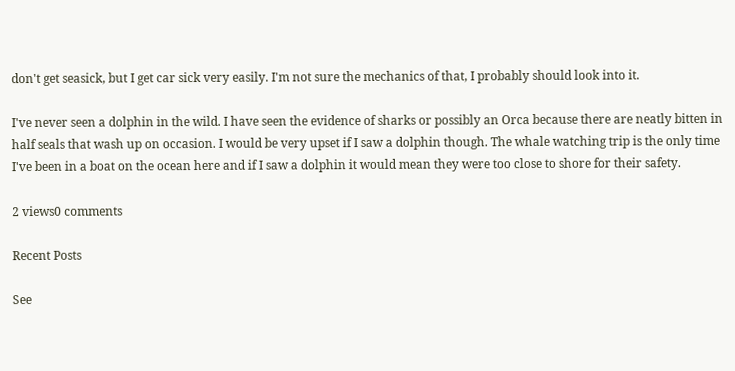don't get seasick, but I get car sick very easily. I'm not sure the mechanics of that, I probably should look into it.

I've never seen a dolphin in the wild. I have seen the evidence of sharks or possibly an Orca because there are neatly bitten in half seals that wash up on occasion. I would be very upset if I saw a dolphin though. The whale watching trip is the only time I've been in a boat on the ocean here and if I saw a dolphin it would mean they were too close to shore for their safety.

2 views0 comments

Recent Posts

See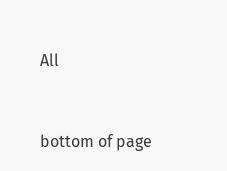All


bottom of page